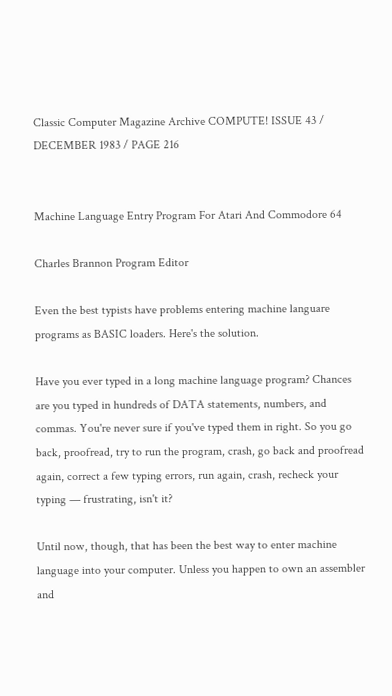Classic Computer Magazine Archive COMPUTE! ISSUE 43 / DECEMBER 1983 / PAGE 216


Machine Language Entry Program For Atari And Commodore 64

Charles Brannon Program Editor

Even the best typists have problems entering machine languare programs as BASIC loaders. Here's the solution.

Have you ever typed in a long machine language program? Chances are you typed in hundreds of DATA statements, numbers, and commas. You're never sure if you've typed them in right. So you go back, proofread, try to run the program, crash, go back and proofread again, correct a few typing errors, run again, crash, recheck your typing — frustrating, isn't it?

Until now, though, that has been the best way to enter machine language into your computer. Unless you happen to own an assembler and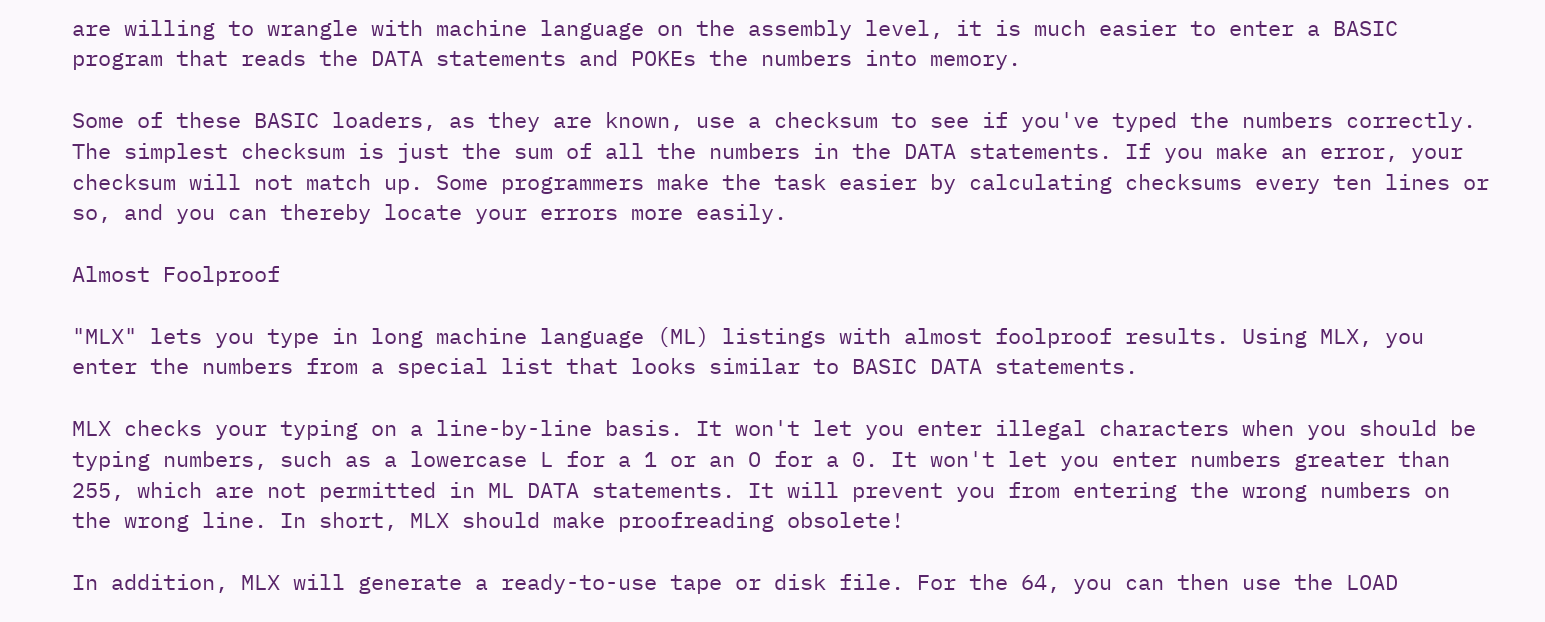are willing to wrangle with machine language on the assembly level, it is much easier to enter a BASIC program that reads the DATA statements and POKEs the numbers into memory.

Some of these BASIC loaders, as they are known, use a checksum to see if you've typed the numbers correctly. The simplest checksum is just the sum of all the numbers in the DATA statements. If you make an error, your checksum will not match up. Some programmers make the task easier by calculating checksums every ten lines or so, and you can thereby locate your errors more easily.

Almost Foolproof

"MLX" lets you type in long machine language (ML) listings with almost foolproof results. Using MLX, you enter the numbers from a special list that looks similar to BASIC DATA statements.

MLX checks your typing on a line-by-line basis. It won't let you enter illegal characters when you should be typing numbers, such as a lowercase L for a 1 or an O for a 0. It won't let you enter numbers greater than 255, which are not permitted in ML DATA statements. It will prevent you from entering the wrong numbers on the wrong line. In short, MLX should make proofreading obsolete!

In addition, MLX will generate a ready-to-use tape or disk file. For the 64, you can then use the LOAD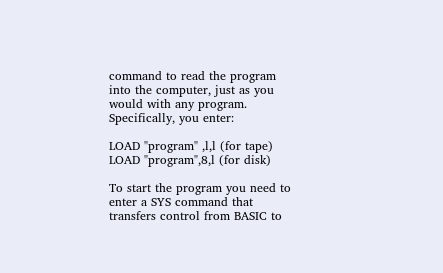command to read the program into the computer, just as you would with any program. Specifically, you enter:

LOAD "program" ,l,l (for tape)
LOAD "program",8,l (for disk)

To start the program you need to enter a SYS command that transfers control from BASIC to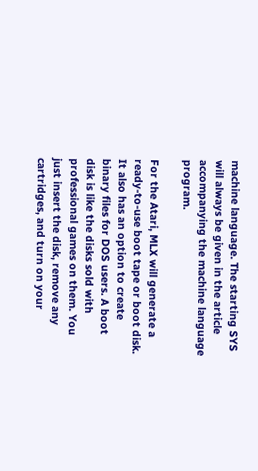machine language. The starting SYS will always be given in the article accompanying the machine language program.

For the Atari, MLX will generate a ready-to-use boot tape or boot disk. It also has an option to create binary files for DOS users. A boot disk is like the disks sold with professional games on them. You just insert the disk, remove any cartridges, and turn on your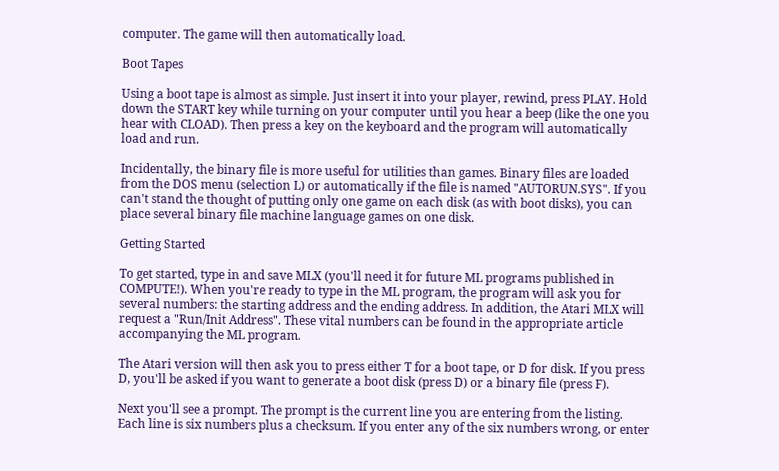computer. The game will then automatically load.

Boot Tapes

Using a boot tape is almost as simple. Just insert it into your player, rewind, press PLAY. Hold down the START key while turning on your computer until you hear a beep (like the one you hear with CLOAD). Then press a key on the keyboard and the program will automatically load and run.

Incidentally, the binary file is more useful for utilities than games. Binary files are loaded from the DOS menu (selection L) or automatically if the file is named "AUTORUN.SYS". If you can't stand the thought of putting only one game on each disk (as with boot disks), you can place several binary file machine language games on one disk.

Getting Started

To get started, type in and save MLX (you'll need it for future ML programs published in COMPUTE!). When you're ready to type in the ML program, the program will ask you for several numbers: the starting address and the ending address. In addition, the Atari MLX will request a "Run/Init Address". These vital numbers can be found in the appropriate article accompanying the ML program.

The Atari version will then ask you to press either T for a boot tape, or D for disk. If you press D, you'll be asked if you want to generate a boot disk (press D) or a binary file (press F).

Next you'll see a prompt. The prompt is the current line you are entering from the listing. Each line is six numbers plus a checksum. If you enter any of the six numbers wrong, or enter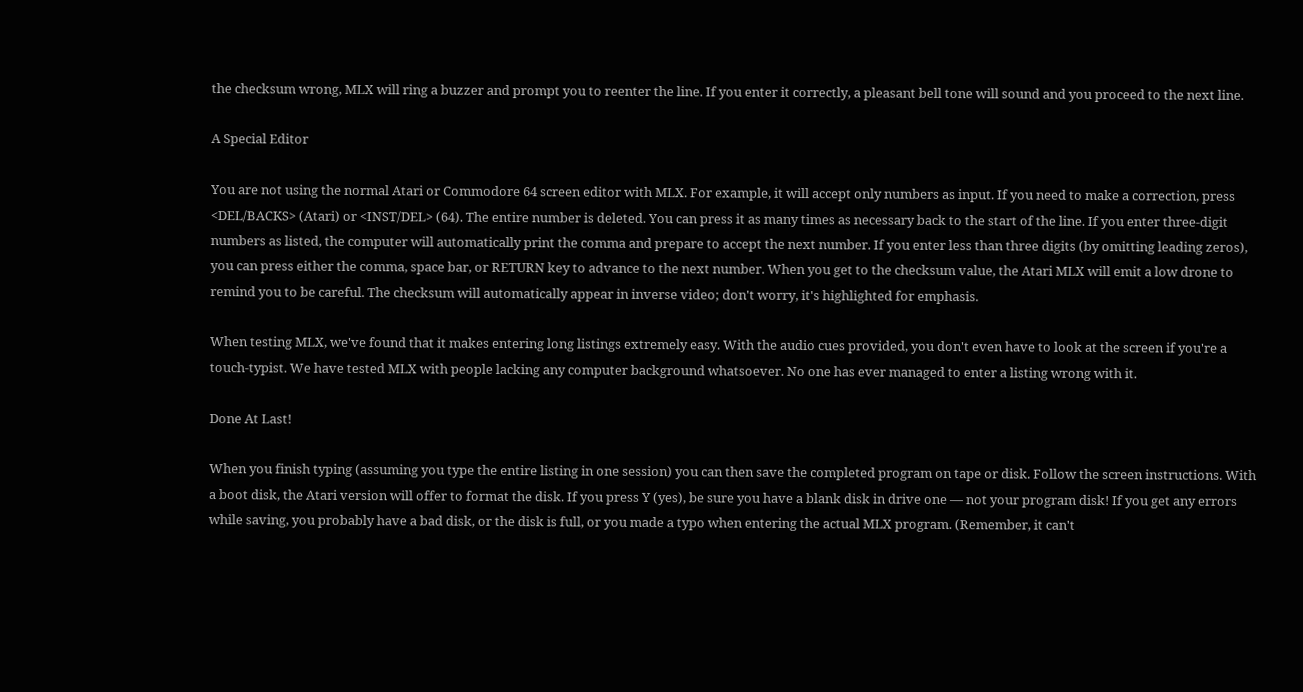the checksum wrong, MLX will ring a buzzer and prompt you to reenter the line. If you enter it correctly, a pleasant bell tone will sound and you proceed to the next line.

A Special Editor

You are not using the normal Atari or Commodore 64 screen editor with MLX. For example, it will accept only numbers as input. If you need to make a correction, press <DEL/BACKS> (Atari) or <INST/DEL> (64). The entire number is deleted. You can press it as many times as necessary back to the start of the line. If you enter three-digit numbers as listed, the computer will automatically print the comma and prepare to accept the next number. If you enter less than three digits (by omitting leading zeros), you can press either the comma, space bar, or RETURN key to advance to the next number. When you get to the checksum value, the Atari MLX will emit a low drone to remind you to be careful. The checksum will automatically appear in inverse video; don't worry, it's highlighted for emphasis.

When testing MLX, we've found that it makes entering long listings extremely easy. With the audio cues provided, you don't even have to look at the screen if you're a touch-typist. We have tested MLX with people lacking any computer background whatsoever. No one has ever managed to enter a listing wrong with it.

Done At Last!

When you finish typing (assuming you type the entire listing in one session) you can then save the completed program on tape or disk. Follow the screen instructions. With a boot disk, the Atari version will offer to format the disk. If you press Y (yes), be sure you have a blank disk in drive one — not your program disk! If you get any errors while saving, you probably have a bad disk, or the disk is full, or you made a typo when entering the actual MLX program. (Remember, it can't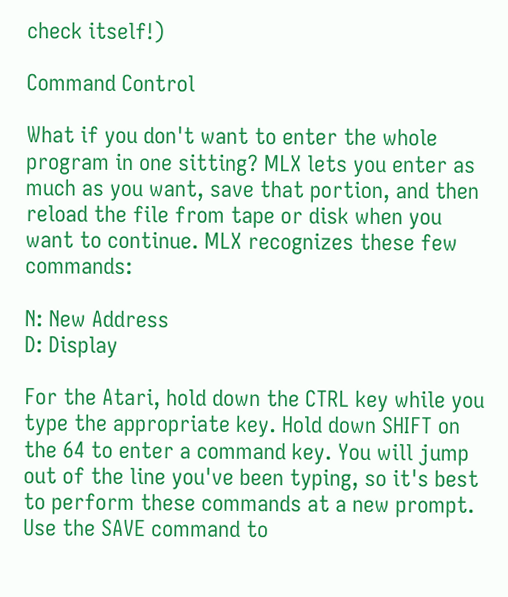check itself!)

Command Control

What if you don't want to enter the whole program in one sitting? MLX lets you enter as much as you want, save that portion, and then reload the file from tape or disk when you want to continue. MLX recognizes these few commands:

N: New Address
D: Display

For the Atari, hold down the CTRL key while you type the appropriate key. Hold down SHIFT on the 64 to enter a command key. You will jump out of the line you've been typing, so it's best to perform these commands at a new prompt. Use the SAVE command to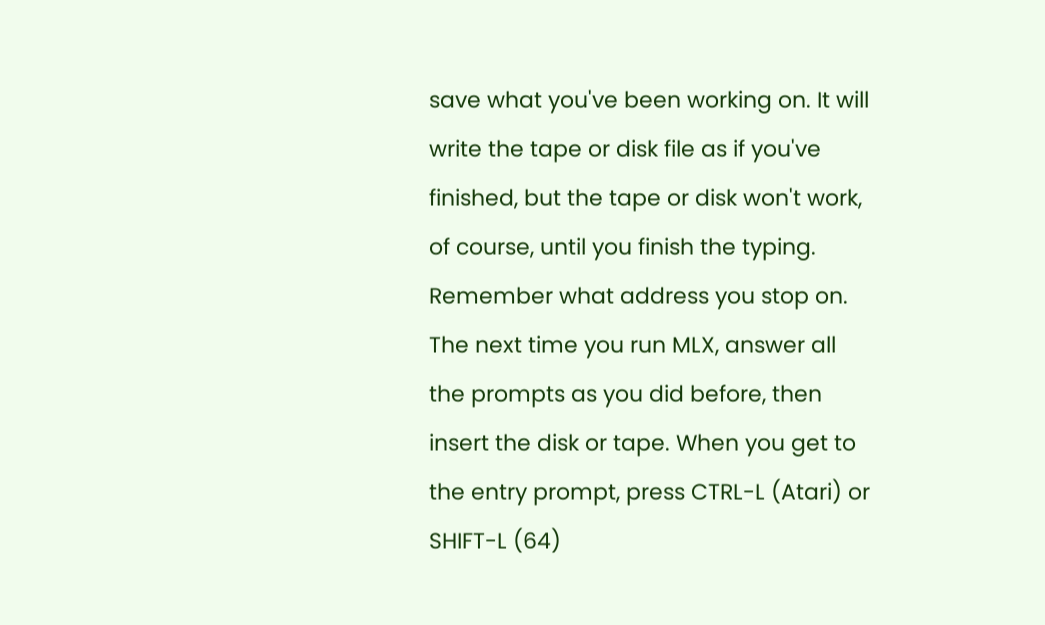save what you've been working on. It will write the tape or disk file as if you've finished, but the tape or disk won't work, of course, until you finish the typing. Remember what address you stop on. The next time you run MLX, answer all the prompts as you did before, then insert the disk or tape. When you get to the entry prompt, press CTRL-L (Atari) or SHIFT-L (64)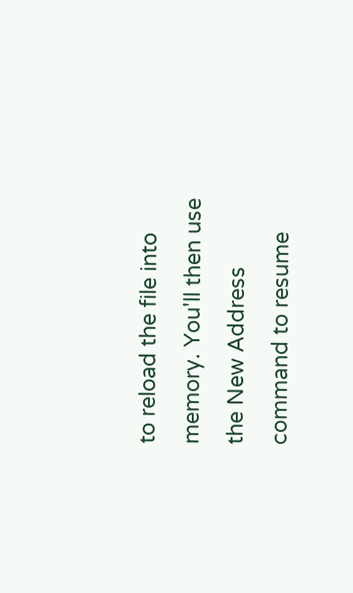to reload the file into memory. You'll then use the New Address command to resume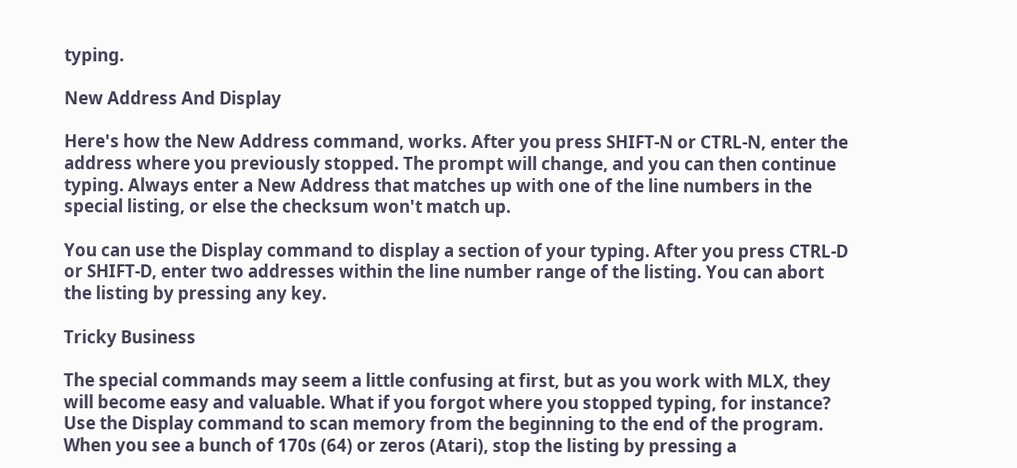typing.

New Address And Display

Here's how the New Address command, works. After you press SHIFT-N or CTRL-N, enter the address where you previously stopped. The prompt will change, and you can then continue typing. Always enter a New Address that matches up with one of the line numbers in the special listing, or else the checksum won't match up.

You can use the Display command to display a section of your typing. After you press CTRL-D or SHIFT-D, enter two addresses within the line number range of the listing. You can abort the listing by pressing any key.

Tricky Business

The special commands may seem a little confusing at first, but as you work with MLX, they will become easy and valuable. What if you forgot where you stopped typing, for instance? Use the Display command to scan memory from the beginning to the end of the program. When you see a bunch of 170s (64) or zeros (Atari), stop the listing by pressing a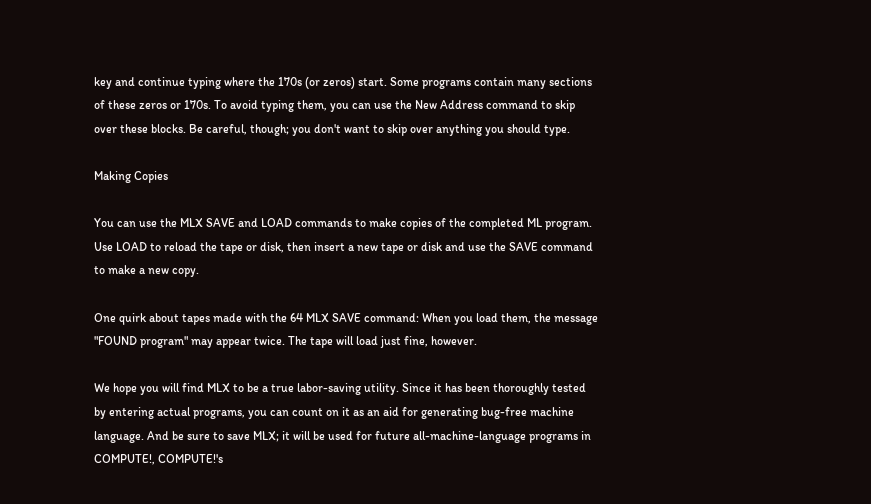key and continue typing where the 170s (or zeros) start. Some programs contain many sections of these zeros or 170s. To avoid typing them, you can use the New Address command to skip over these blocks. Be careful, though; you don't want to skip over anything you should type.

Making Copies

You can use the MLX SAVE and LOAD commands to make copies of the completed ML program. Use LOAD to reload the tape or disk, then insert a new tape or disk and use the SAVE command to make a new copy.

One quirk about tapes made with the 64 MLX SAVE command: When you load them, the message "FOUND program" may appear twice. The tape will load just fine, however.

We hope you will find MLX to be a true labor-saving utility. Since it has been thoroughly tested by entering actual programs, you can count on it as an aid for generating bug-free machine language. And be sure to save MLX; it will be used for future all-machine-language programs in COMPUTE!, COMPUTE!'s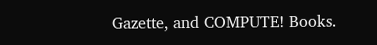Gazette, and COMPUTE! Books.